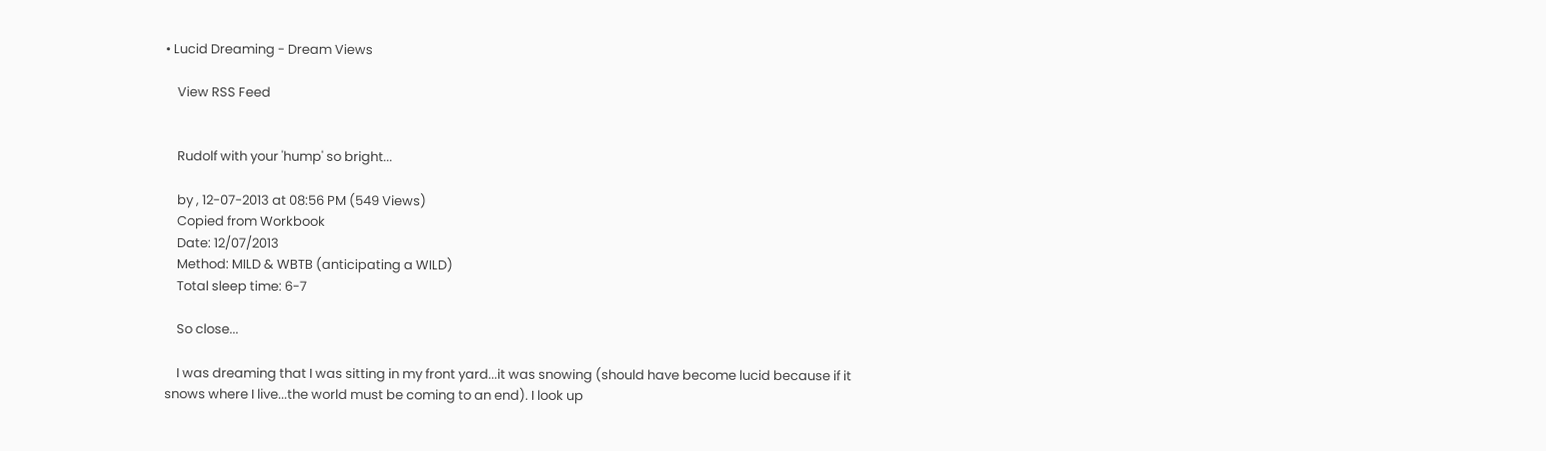• Lucid Dreaming - Dream Views

    View RSS Feed


    Rudolf with your 'hump' so bright...

    by , 12-07-2013 at 08:56 PM (549 Views)
    Copied from Workbook
    Date: 12/07/2013
    Method: MILD & WBTB (anticipating a WILD)
    Total sleep time: 6-7

    So close...

    I was dreaming that I was sitting in my front yard...it was snowing (should have become lucid because if it snows where I live...the world must be coming to an end). I look up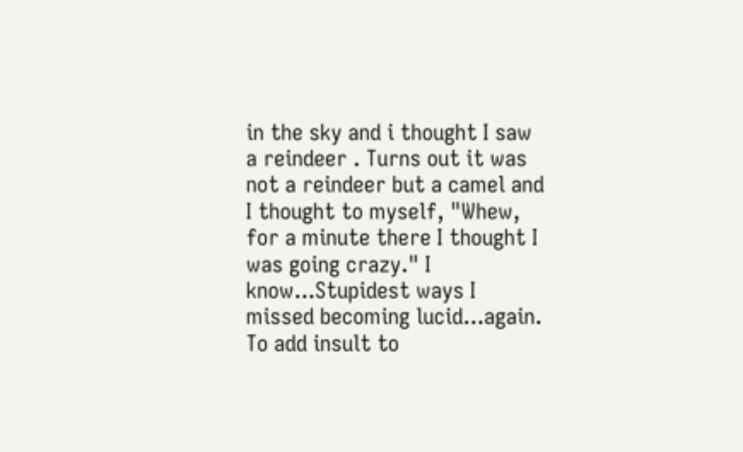in the sky and i thought I saw a reindeer . Turns out it was not a reindeer but a camel and I thought to myself, "Whew, for a minute there I thought I was going crazy." I know...Stupidest ways I missed becoming lucid...again. To add insult to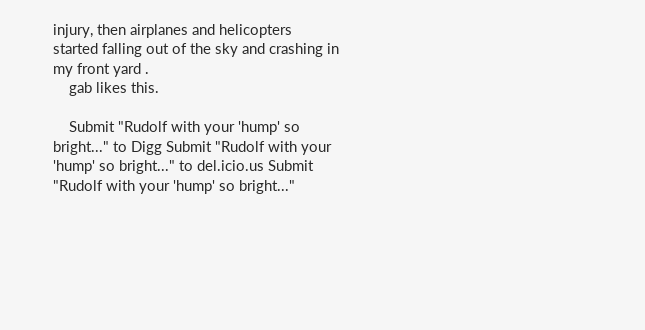injury, then airplanes and helicopters started falling out of the sky and crashing in my front yard .
    gab likes this.

    Submit "Rudolf with your 'hump' so bright..." to Digg Submit "Rudolf with your 'hump' so bright..." to del.icio.us Submit "Rudolf with your 'hump' so bright..."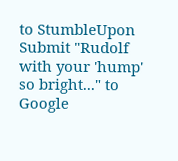to StumbleUpon Submit "Rudolf with your 'hump' so bright..." to Google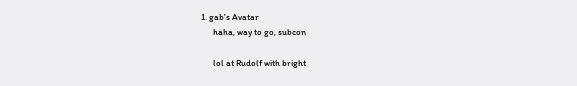1. gab's Avatar
      haha, way to go, subcon

      lol at Rudolf with bright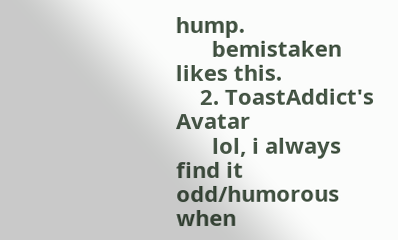hump.
      bemistaken likes this.
    2. ToastAddict's Avatar
      lol, i always find it odd/humorous when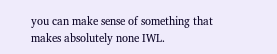you can make sense of something that makes absolutely none IWL.